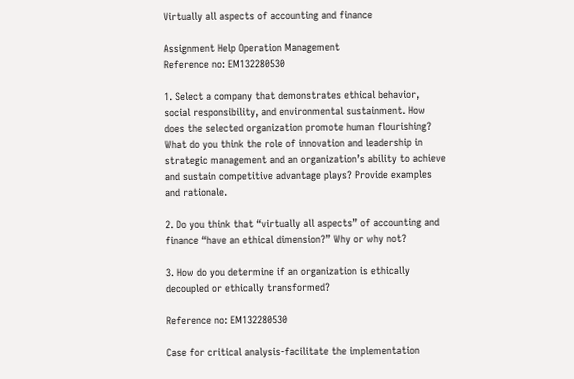Virtually all aspects of accounting and finance

Assignment Help Operation Management
Reference no: EM132280530

1. Select a company that demonstrates ethical behavior, social responsibility, and environmental sustainment. How does the selected organization promote human flourishing? What do you think the role of innovation and leadership in strategic management and an organization’s ability to achieve and sustain competitive advantage plays? Provide examples and rationale.

2. Do you think that “virtually all aspects” of accounting and finance “have an ethical dimension?” Why or why not?

3. How do you determine if an organization is ethically decoupled or ethically transformed?

Reference no: EM132280530

Case for critical analysis-facilitate the implementation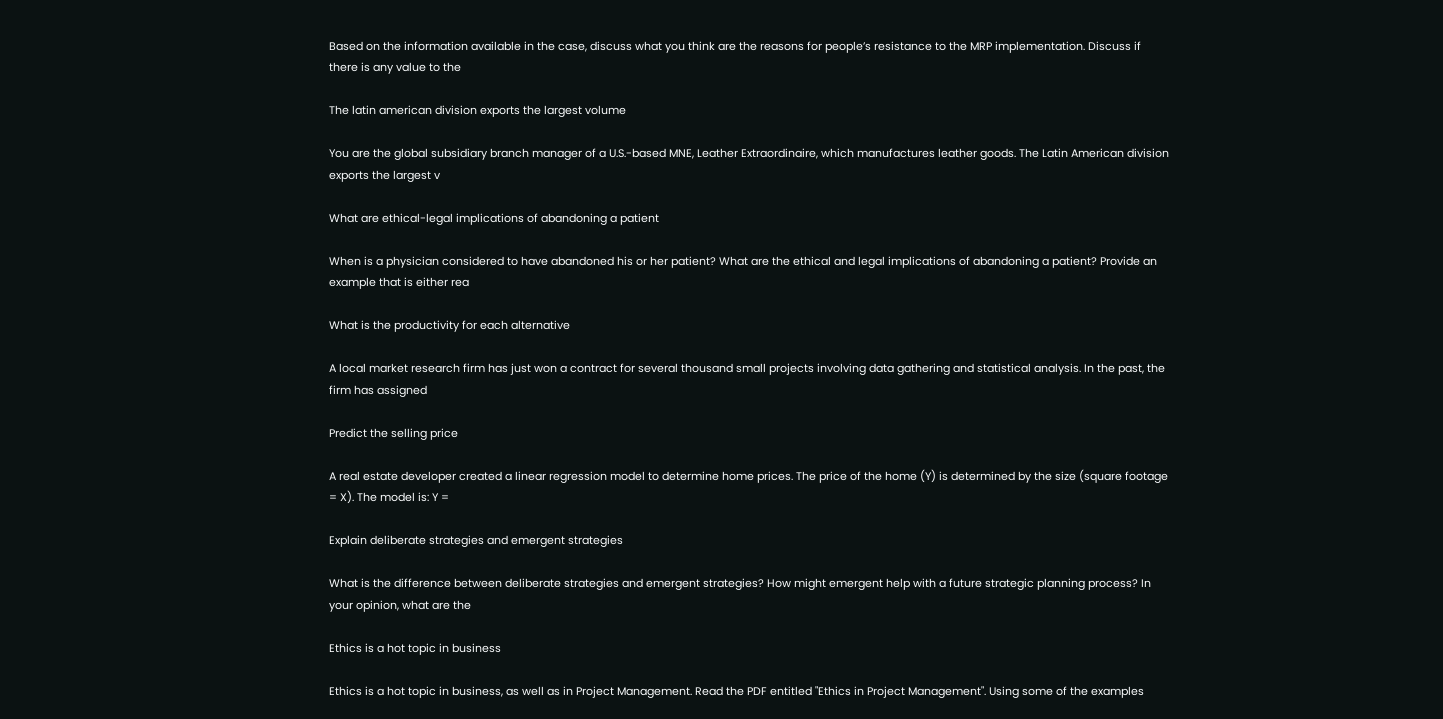Based on the information available in the case, discuss what you think are the reasons for people’s resistance to the MRP implementation. Discuss if there is any value to the

The latin american division exports the largest volume

You are the global subsidiary branch manager of a U.S.-based MNE, Leather Extraordinaire, which manufactures leather goods. The Latin American division exports the largest v

What are ethical-legal implications of abandoning a patient

When is a physician considered to have abandoned his or her patient? What are the ethical and legal implications of abandoning a patient? Provide an example that is either rea

What is the productivity for each alternative

A local market research firm has just won a contract for several thousand small projects involving data gathering and statistical analysis. In the past, the firm has assigned

Predict the selling price

A real estate developer created a linear regression model to determine home prices. The price of the home (Y) is determined by the size (square footage = X). The model is: Y =

Explain deliberate strategies and emergent strategies

What is the difference between deliberate strategies and emergent strategies? How might emergent help with a future strategic planning process? In your opinion, what are the

Ethics is a hot topic in business

Ethics is a hot topic in business, as well as in Project Management. Read the PDF entitled "Ethics in Project Management". Using some of the examples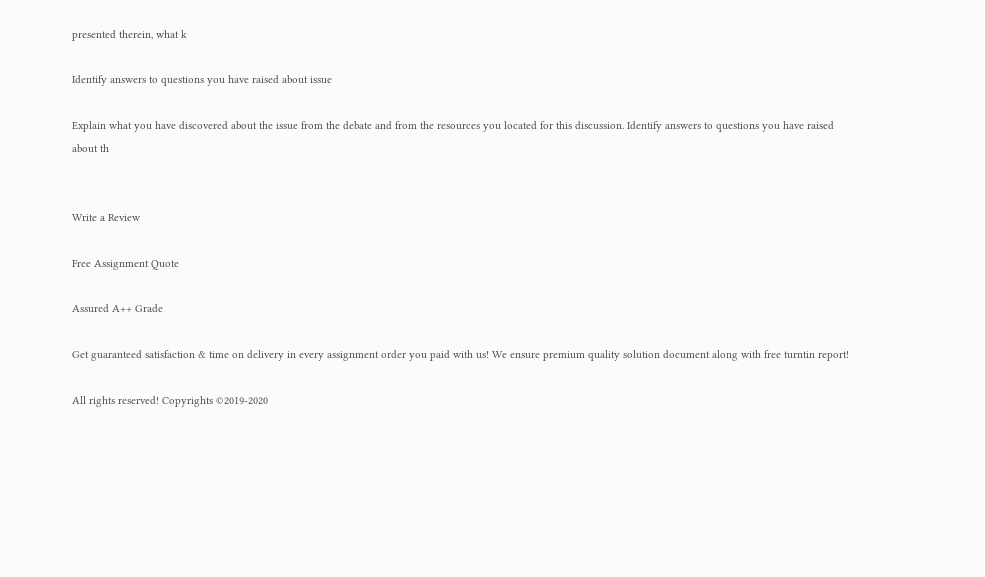presented therein, what k

Identify answers to questions you have raised about issue

Explain what you have discovered about the issue from the debate and from the resources you located for this discussion. Identify answers to questions you have raised about th


Write a Review

Free Assignment Quote

Assured A++ Grade

Get guaranteed satisfaction & time on delivery in every assignment order you paid with us! We ensure premium quality solution document along with free turntin report!

All rights reserved! Copyrights ©2019-2020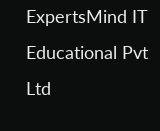ExpertsMind IT Educational Pvt Ltd